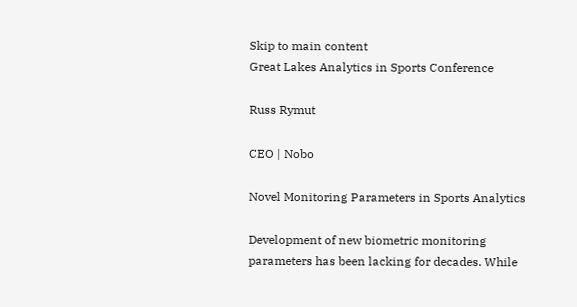Skip to main content
Great Lakes Analytics in Sports Conference

Russ Rymut

CEO | Nobo

Novel Monitoring Parameters in Sports Analytics

Development of new biometric monitoring parameters has been lacking for decades. While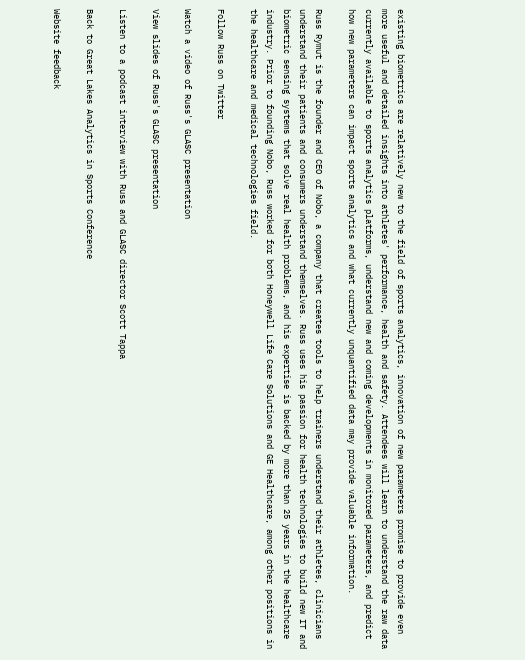existing biometrics are relatively new to the field of sports analytics, innovation of new parameters promise to provide even more useful and detailed insights into athletes' performance, health and safety. Attendees will learn to understand the raw data currently available to sports analytics platforms, understand new and coming developments in monitored parameters, and predict how new parameters can impact sports analytics and what currently unquantified data may provide valuable information.

Russ Rymut is the founder and CEO of Nobo, a company that creates tools to help trainers understand their athletes, clinicians understand their patients and consumers understand themselves. Russ uses his passion for health technologies to build new IT and biometric sensing systems that solve real health problems, and his expertise is backed by more than 25 years in the healthcare industry. Prior to founding Nobo, Russ worked for both Honeywell Life Care Solutions and GE Healthcare, among other positions in the healthcare and medical technologies field.

Follow Russ on Twitter

Watch a video of Russ's GLASC presentation

View slides of Russ's GLASC presentation

Listen to a podcast interview with Russ and GLASC director Scott Tappa

Back to Great Lakes Analytics in Sports Conference

Website feedback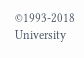©1993-2018 University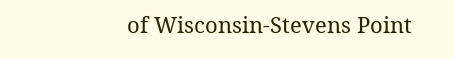of Wisconsin-Stevens Point